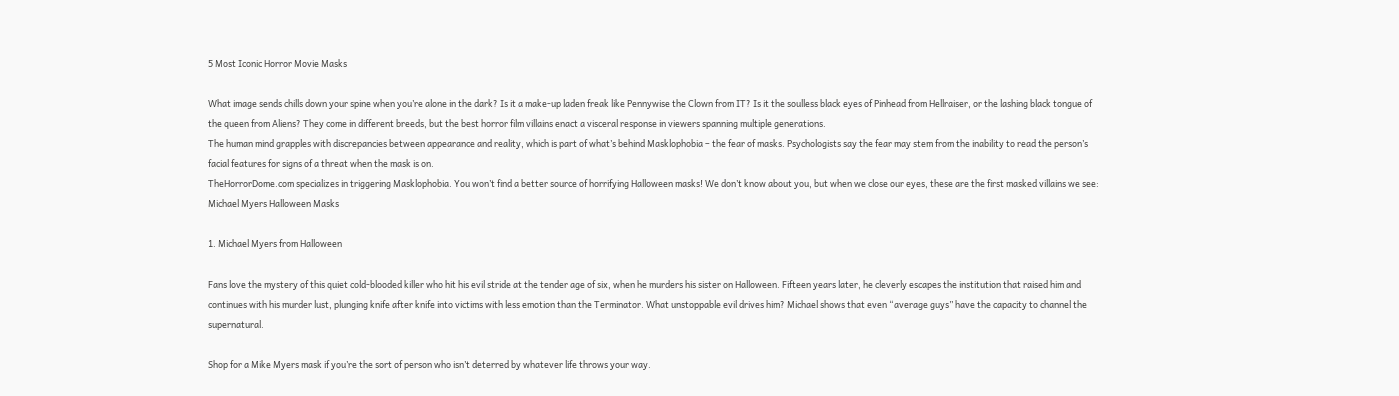5 Most Iconic Horror Movie Masks

What image sends chills down your spine when you’re alone in the dark? Is it a make-up laden freak like Pennywise the Clown from IT? Is it the soulless black eyes of Pinhead from Hellraiser, or the lashing black tongue of the queen from Aliens? They come in different breeds, but the best horror film villains enact a visceral response in viewers spanning multiple generations.
The human mind grapples with discrepancies between appearance and reality, which is part of what’s behind Masklophobia – the fear of masks. Psychologists say the fear may stem from the inability to read the person’s facial features for signs of a threat when the mask is on.
TheHorrorDome.com specializes in triggering Masklophobia. You won’t find a better source of horrifying Halloween masks! We don’t know about you, but when we close our eyes, these are the first masked villains we see:
Michael Myers Halloween Masks

1. Michael Myers from Halloween

Fans love the mystery of this quiet cold-blooded killer who hit his evil stride at the tender age of six, when he murders his sister on Halloween. Fifteen years later, he cleverly escapes the institution that raised him and continues with his murder lust, plunging knife after knife into victims with less emotion than the Terminator. What unstoppable evil drives him? Michael shows that even “average guys” have the capacity to channel the supernatural.

Shop for a Mike Myers mask if you’re the sort of person who isn’t deterred by whatever life throws your way.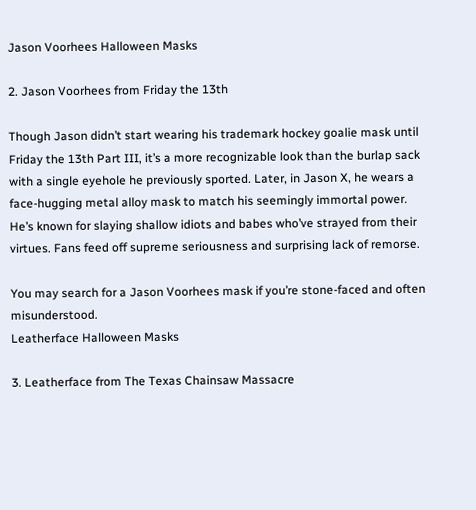Jason Voorhees Halloween Masks

2. Jason Voorhees from Friday the 13th

Though Jason didn’t start wearing his trademark hockey goalie mask until Friday the 13th Part III, it’s a more recognizable look than the burlap sack with a single eyehole he previously sported. Later, in Jason X, he wears a face-hugging metal alloy mask to match his seemingly immortal power. He’s known for slaying shallow idiots and babes who’ve strayed from their virtues. Fans feed off supreme seriousness and surprising lack of remorse.

You may search for a Jason Voorhees mask if you’re stone-faced and often misunderstood.
Leatherface Halloween Masks

3. Leatherface from The Texas Chainsaw Massacre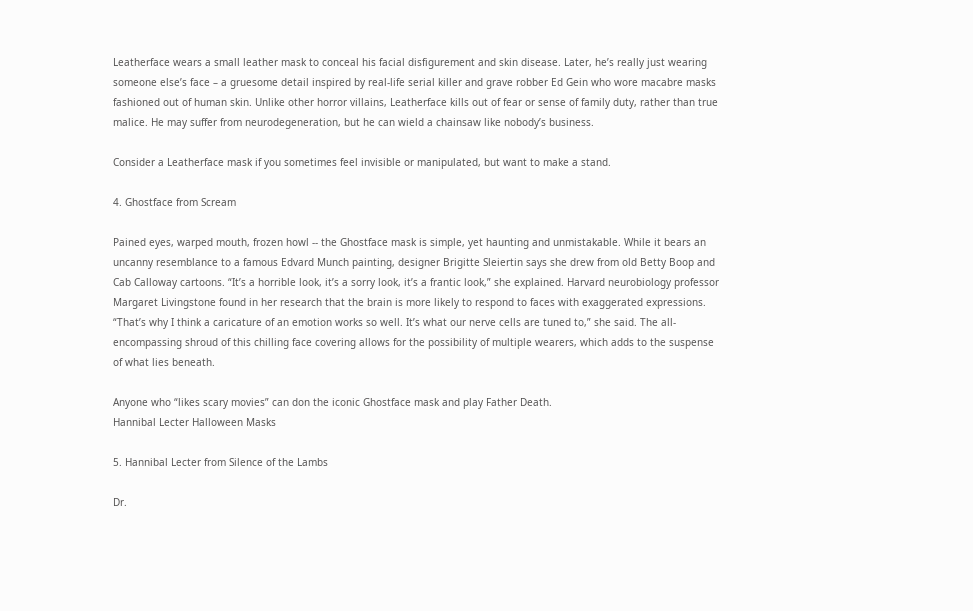Leatherface wears a small leather mask to conceal his facial disfigurement and skin disease. Later, he’s really just wearing someone else’s face – a gruesome detail inspired by real-life serial killer and grave robber Ed Gein who wore macabre masks fashioned out of human skin. Unlike other horror villains, Leatherface kills out of fear or sense of family duty, rather than true malice. He may suffer from neurodegeneration, but he can wield a chainsaw like nobody’s business.

Consider a Leatherface mask if you sometimes feel invisible or manipulated, but want to make a stand.

4. Ghostface from Scream

Pained eyes, warped mouth, frozen howl -- the Ghostface mask is simple, yet haunting and unmistakable. While it bears an uncanny resemblance to a famous Edvard Munch painting, designer Brigitte Sleiertin says she drew from old Betty Boop and Cab Calloway cartoons. “It’s a horrible look, it’s a sorry look, it’s a frantic look,” she explained. Harvard neurobiology professor Margaret Livingstone found in her research that the brain is more likely to respond to faces with exaggerated expressions. “That’s why I think a caricature of an emotion works so well. It’s what our nerve cells are tuned to,” she said. The all-encompassing shroud of this chilling face covering allows for the possibility of multiple wearers, which adds to the suspense of what lies beneath.

Anyone who “likes scary movies” can don the iconic Ghostface mask and play Father Death.
Hannibal Lecter Halloween Masks

5. Hannibal Lecter from Silence of the Lambs

Dr.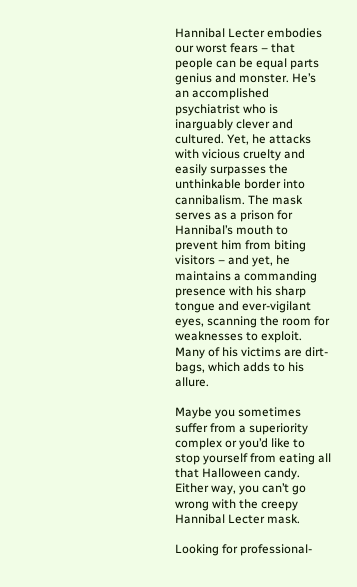Hannibal Lecter embodies our worst fears – that people can be equal parts genius and monster. He’s an accomplished psychiatrist who is inarguably clever and cultured. Yet, he attacks with vicious cruelty and easily surpasses the unthinkable border into cannibalism. The mask serves as a prison for Hannibal’s mouth to prevent him from biting visitors – and yet, he maintains a commanding presence with his sharp tongue and ever-vigilant eyes, scanning the room for weaknesses to exploit. Many of his victims are dirt-bags, which adds to his allure.

Maybe you sometimes suffer from a superiority complex or you’d like to stop yourself from eating all that Halloween candy. Either way, you can’t go wrong with the creepy Hannibal Lecter mask.

Looking for professional-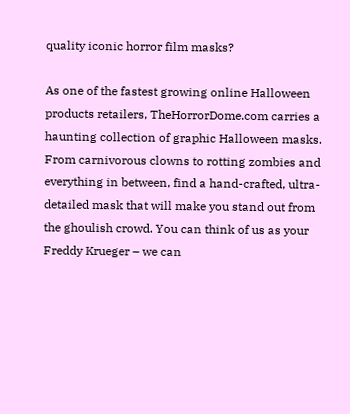quality iconic horror film masks?

As one of the fastest growing online Halloween products retailers, TheHorrorDome.com carries a haunting collection of graphic Halloween masks. From carnivorous clowns to rotting zombies and everything in between, find a hand-crafted, ultra-detailed mask that will make you stand out from the ghoulish crowd. You can think of us as your Freddy Krueger – we can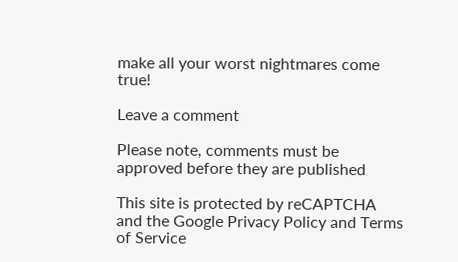make all your worst nightmares come true!

Leave a comment

Please note, comments must be approved before they are published

This site is protected by reCAPTCHA and the Google Privacy Policy and Terms of Service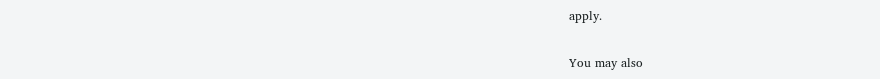apply.

You may also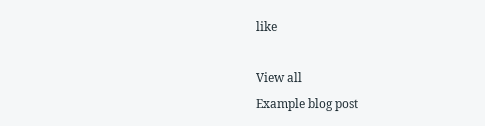like

View all
Example blog post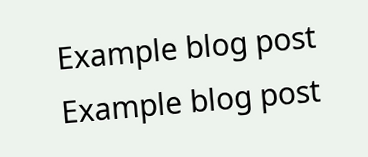Example blog post
Example blog post